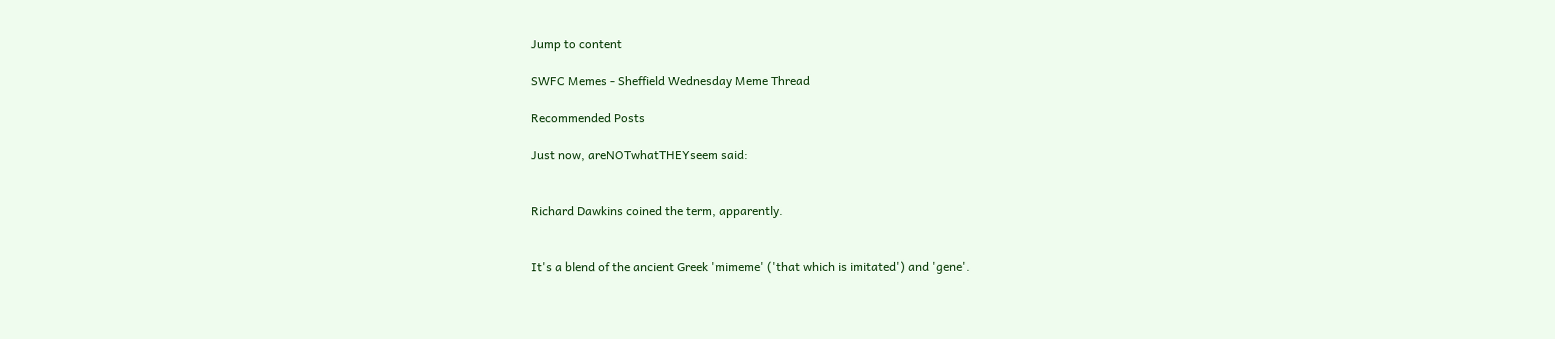Jump to content

SWFC Memes - Sheffield Wednesday Meme Thread

Recommended Posts

Just now, areNOTwhatTHEYseem said:


Richard Dawkins coined the term, apparently.


It's a blend of the ancient Greek 'mimeme' ('that which is imitated') and 'gene'.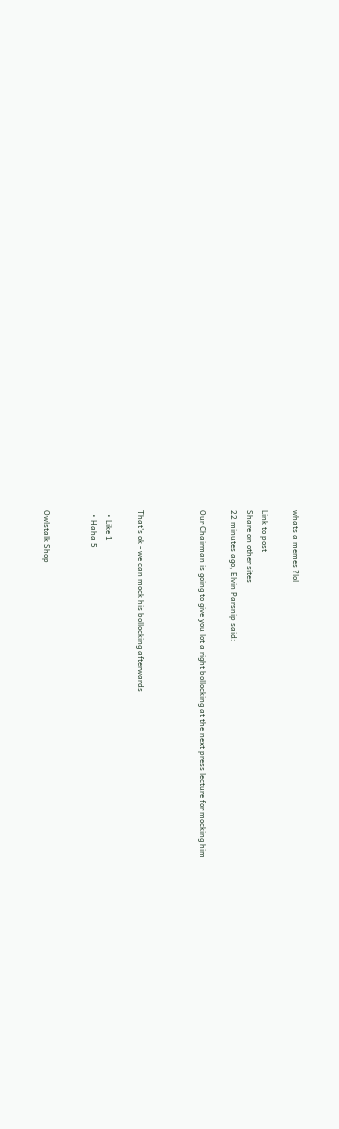whats a memes ?lol

Link to post
Share on other sites
22 minutes ago, Elvin Parsnip said:

Our Chairman is going to give you lot a right bollocking at the next press lecture for mocking him



That's ok - we can mock his bollocking afterwards

  • Like 1
  • Haha 5


Owlstalk Shop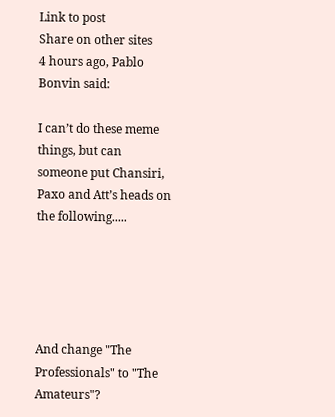Link to post
Share on other sites
4 hours ago, Pablo Bonvin said:

I can’t do these meme things, but can someone put Chansiri, Paxo and Att’s heads on the following.....





And change "The Professionals" to "The Amateurs"?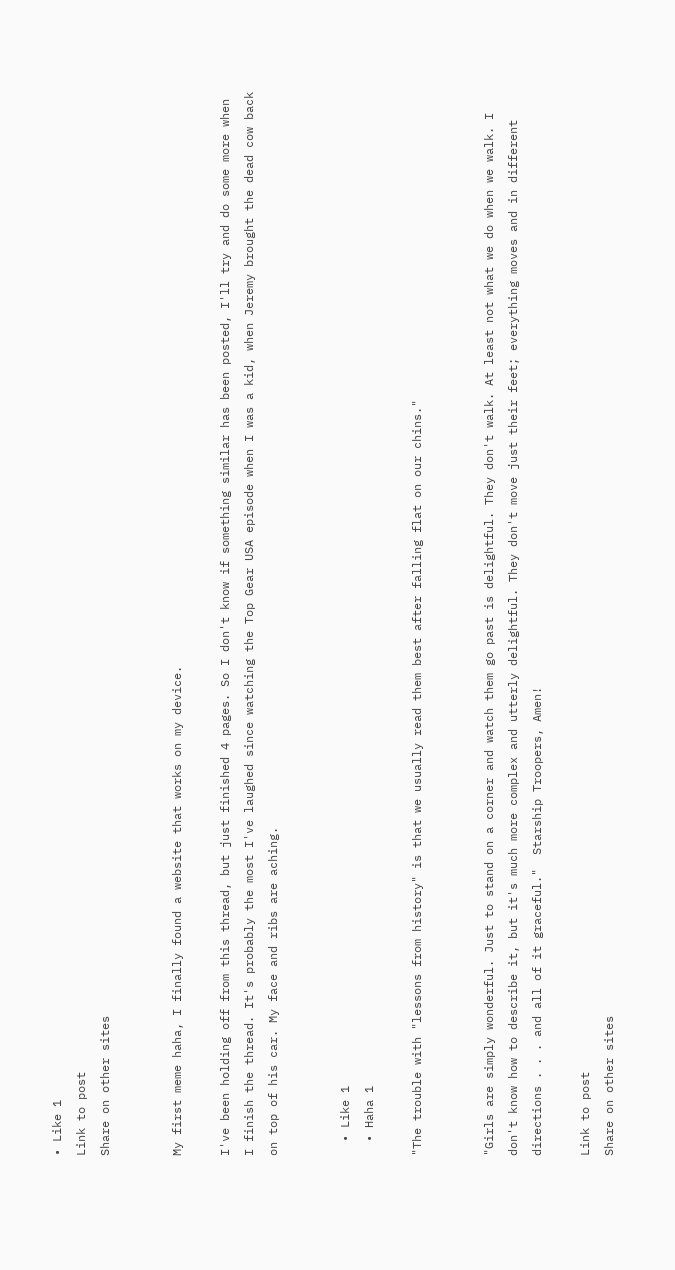• Like 1
Link to post
Share on other sites


My first meme haha, I finally found a website that works on my device.

I've been holding off from this thread, but just finished 4 pages. So I don't know if something similar has been posted, I'll try and do some more when I finish the thread. It's probably the most I've laughed since watching the Top Gear USA episode when I was a kid, when Jeremy brought the dead cow back on top of his car. My face and ribs are aching.


  • Like 1
  • Haha 1

"The trouble with "lessons from history" is that we usually read them best after falling flat on our chins."


"Girls are simply wonderful. Just to stand on a corner and watch them go past is delightful. They don't walk. At least not what we do when we walk. I don't know how to describe it, but it's much more complex and utterly delightful. They don't move just their feet; everything moves and in different directions . . . and all of it graceful."  Starship Troopers, Amen!

Link to post
Share on other sites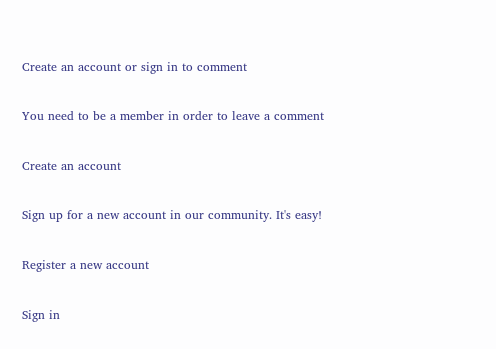Create an account or sign in to comment

You need to be a member in order to leave a comment

Create an account

Sign up for a new account in our community. It's easy!

Register a new account

Sign in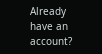Already have an account?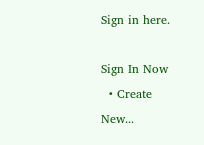Sign in here.

Sign In Now
  • Create New...